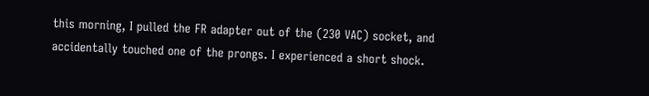this morning, I pulled the FR adapter out of the (230 VAC) socket, and
accidentally touched one of the prongs. I experienced a short shock.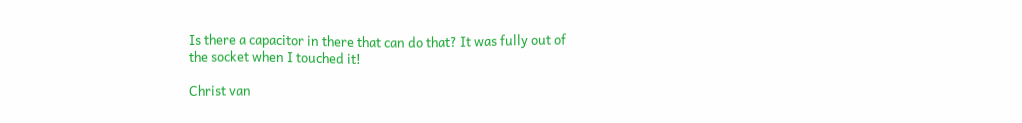Is there a capacitor in there that can do that? It was fully out of
the socket when I touched it!

Christ van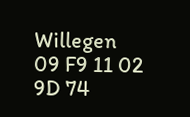Willegen
09 F9 11 02 9D 74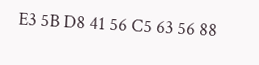E3 5B D8 41 56 C5 63 56 88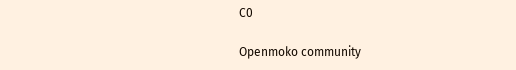C0

Openmoko community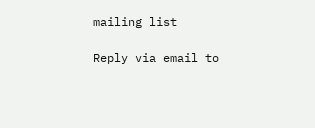mailing list

Reply via email to